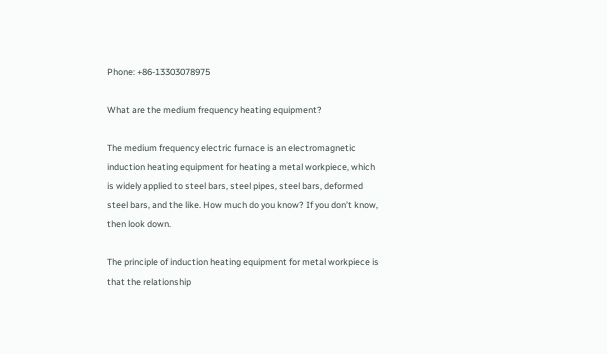Phone: +86-13303078975

What are the medium frequency heating equipment?

The medium frequency electric furnace is an electromagnetic induction heating equipment for heating a metal workpiece, which is widely applied to steel bars, steel pipes, steel bars, deformed steel bars, and the like. How much do you know? If you don’t know, then look down.

The principle of induction heating equipment for metal workpiece is that the relationship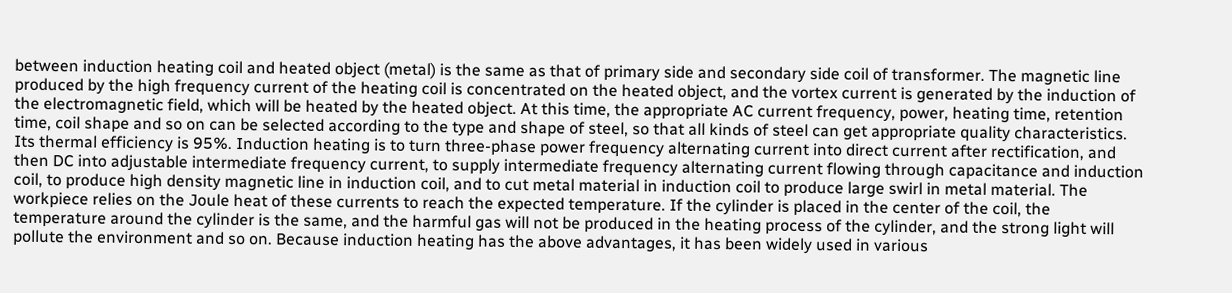between induction heating coil and heated object (metal) is the same as that of primary side and secondary side coil of transformer. The magnetic line produced by the high frequency current of the heating coil is concentrated on the heated object, and the vortex current is generated by the induction of the electromagnetic field, which will be heated by the heated object. At this time, the appropriate AC current frequency, power, heating time, retention time, coil shape and so on can be selected according to the type and shape of steel, so that all kinds of steel can get appropriate quality characteristics. Its thermal efficiency is 95%. Induction heating is to turn three-phase power frequency alternating current into direct current after rectification, and then DC into adjustable intermediate frequency current, to supply intermediate frequency alternating current flowing through capacitance and induction coil, to produce high density magnetic line in induction coil, and to cut metal material in induction coil to produce large swirl in metal material. The workpiece relies on the Joule heat of these currents to reach the expected temperature. If the cylinder is placed in the center of the coil, the temperature around the cylinder is the same, and the harmful gas will not be produced in the heating process of the cylinder, and the strong light will pollute the environment and so on. Because induction heating has the above advantages, it has been widely used in various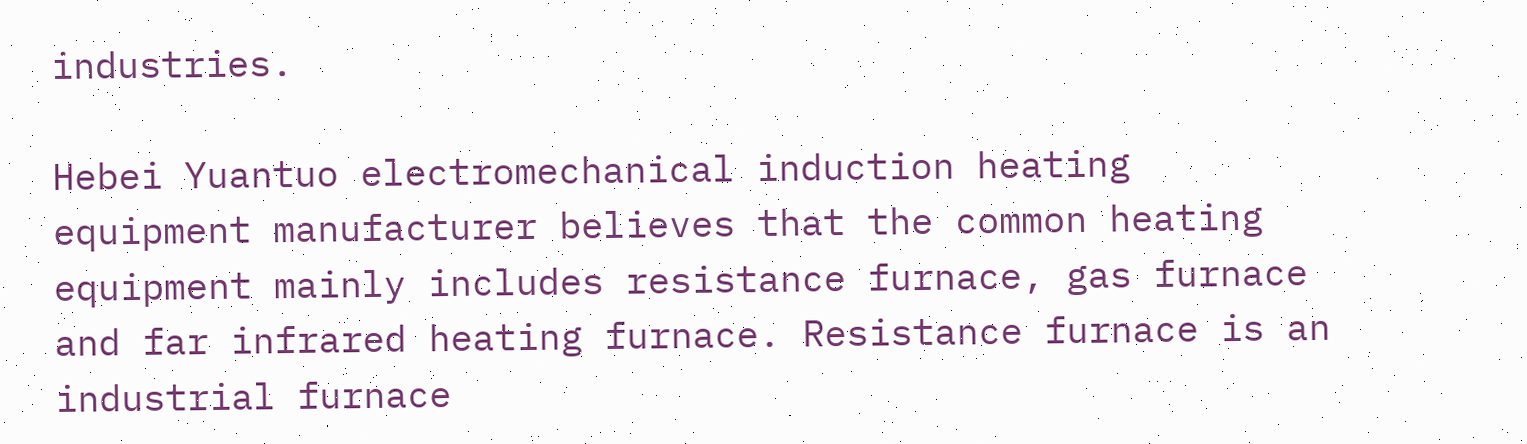industries.

Hebei Yuantuo electromechanical induction heating equipment manufacturer believes that the common heating equipment mainly includes resistance furnace, gas furnace and far infrared heating furnace. Resistance furnace is an industrial furnace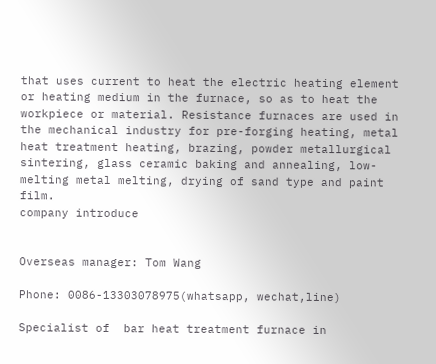that uses current to heat the electric heating element or heating medium in the furnace, so as to heat the workpiece or material. Resistance furnaces are used in the mechanical industry for pre-forging heating, metal heat treatment heating, brazing, powder metallurgical sintering, glass ceramic baking and annealing, low-melting metal melting, drying of sand type and paint film.
company introduce


Overseas manager: Tom Wang

Phone: 0086-13303078975(whatsapp, wechat,line)

Specialist of  bar heat treatment furnace in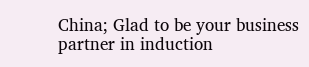China; Glad to be your business partner in induction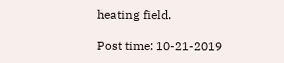heating field.

Post time: 10-21-2019